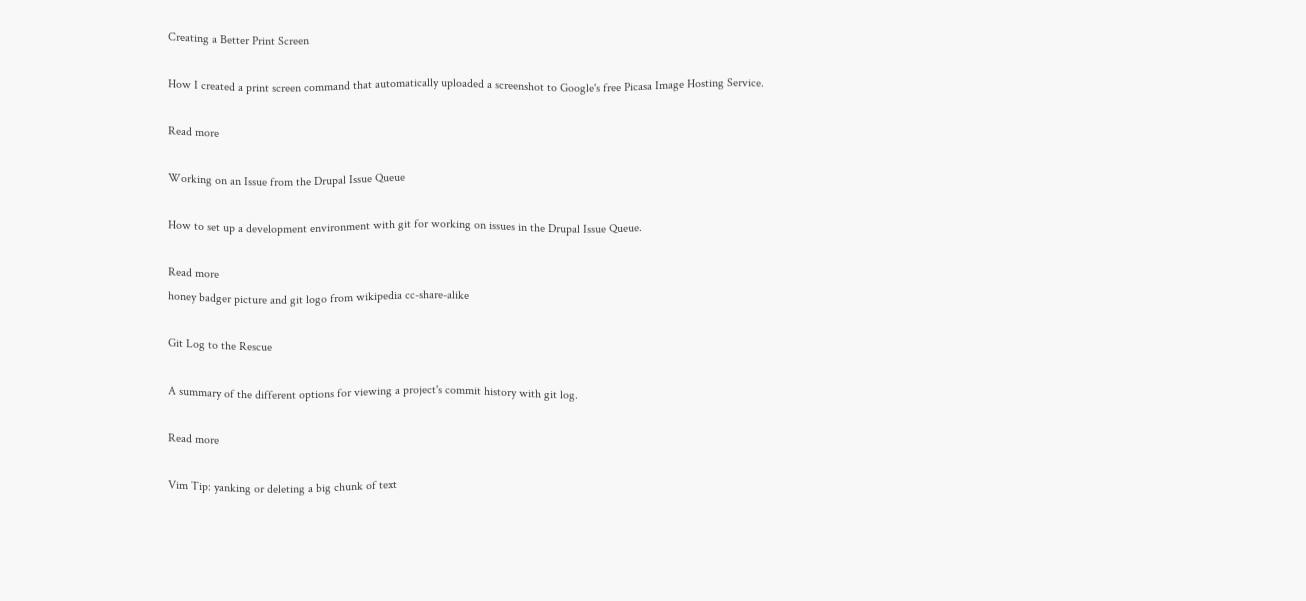Creating a Better Print Screen

How I created a print screen command that automatically uploaded a screenshot to Google's free Picasa Image Hosting Service.

Read more

Working on an Issue from the Drupal Issue Queue

How to set up a development environment with git for working on issues in the Drupal Issue Queue.

Read more
honey badger picture and git logo from wikipedia cc-share-alike

Git Log to the Rescue

A summary of the different options for viewing a project's commit history with git log.

Read more

Vim Tip: yanking or deleting a big chunk of text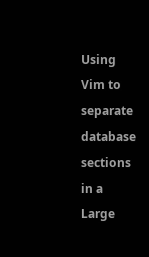Using Vim to separate database sections in a Large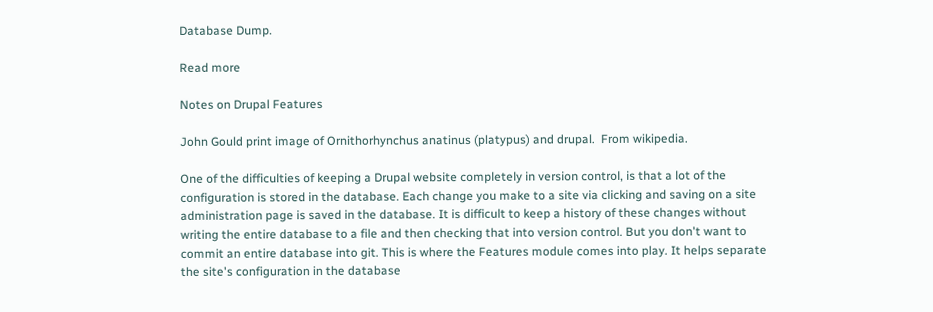Database Dump.

Read more

Notes on Drupal Features

John Gould print image of Ornithorhynchus anatinus (platypus) and drupal.  From wikipedia.

One of the difficulties of keeping a Drupal website completely in version control, is that a lot of the configuration is stored in the database. Each change you make to a site via clicking and saving on a site administration page is saved in the database. It is difficult to keep a history of these changes without writing the entire database to a file and then checking that into version control. But you don't want to commit an entire database into git. This is where the Features module comes into play. It helps separate the site's configuration in the database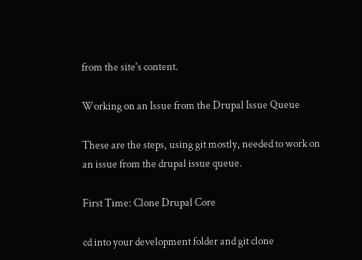from the site's content.

Working on an Issue from the Drupal Issue Queue

These are the steps, using git mostly, needed to work on an issue from the drupal issue queue.

First Time: Clone Drupal Core

cd into your development folder and git clone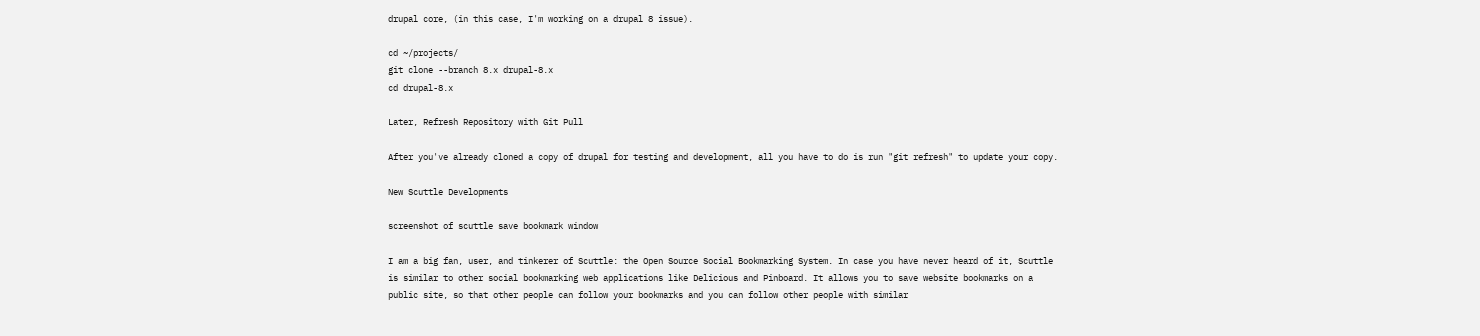drupal core, (in this case, I'm working on a drupal 8 issue).

cd ~/projects/
git clone --branch 8.x drupal-8.x
cd drupal-8.x

Later, Refresh Repository with Git Pull

After you've already cloned a copy of drupal for testing and development, all you have to do is run "git refresh" to update your copy.

New Scuttle Developments

screenshot of scuttle save bookmark window

I am a big fan, user, and tinkerer of Scuttle: the Open Source Social Bookmarking System. In case you have never heard of it, Scuttle is similar to other social bookmarking web applications like Delicious and Pinboard. It allows you to save website bookmarks on a public site, so that other people can follow your bookmarks and you can follow other people with similar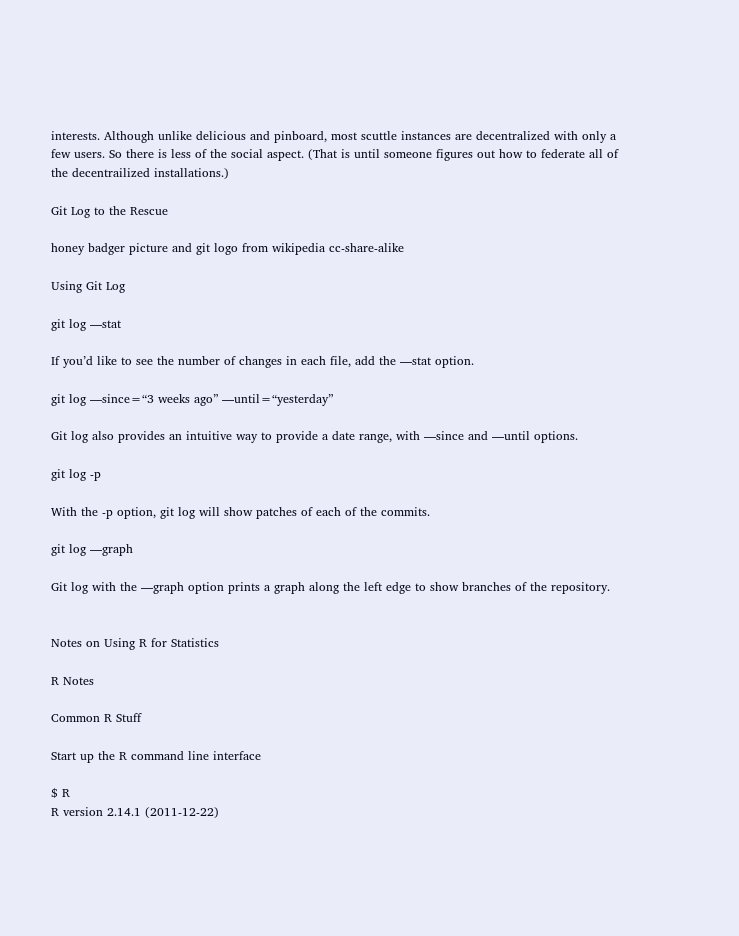interests. Although unlike delicious and pinboard, most scuttle instances are decentralized with only a few users. So there is less of the social aspect. (That is until someone figures out how to federate all of the decentrailized installations.)

Git Log to the Rescue

honey badger picture and git logo from wikipedia cc-share-alike

Using Git Log

git log —stat

If you’d like to see the number of changes in each file, add the —stat option.

git log —since=“3 weeks ago” —until=“yesterday”

Git log also provides an intuitive way to provide a date range, with —since and —until options.

git log -p

With the -p option, git log will show patches of each of the commits.

git log —graph

Git log with the —graph option prints a graph along the left edge to show branches of the repository.


Notes on Using R for Statistics

R Notes

Common R Stuff

Start up the R command line interface

$ R
R version 2.14.1 (2011-12-22)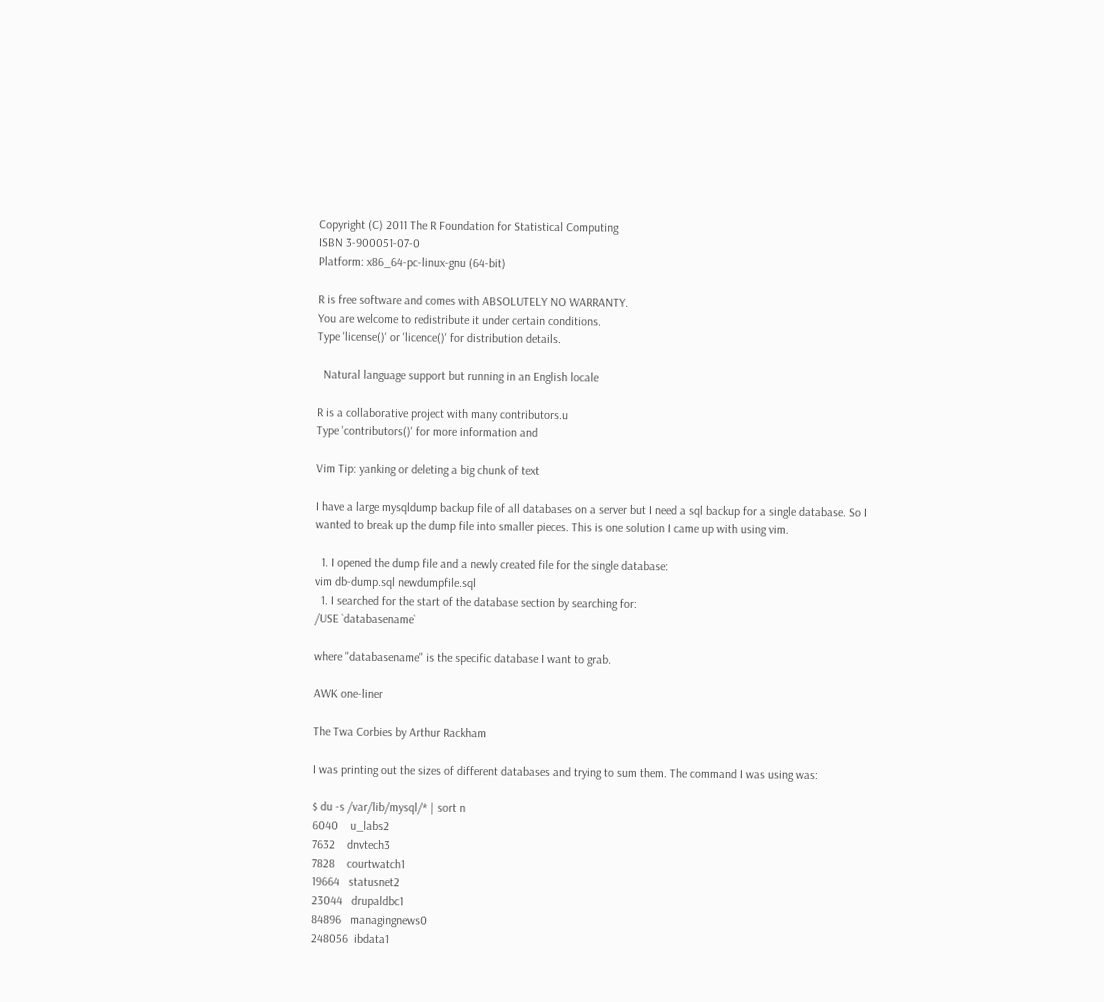Copyright (C) 2011 The R Foundation for Statistical Computing
ISBN 3-900051-07-0
Platform: x86_64-pc-linux-gnu (64-bit)

R is free software and comes with ABSOLUTELY NO WARRANTY.
You are welcome to redistribute it under certain conditions.
Type 'license()' or 'licence()' for distribution details.

  Natural language support but running in an English locale

R is a collaborative project with many contributors.u
Type 'contributors()' for more information and

Vim Tip: yanking or deleting a big chunk of text

I have a large mysqldump backup file of all databases on a server but I need a sql backup for a single database. So I wanted to break up the dump file into smaller pieces. This is one solution I came up with using vim.

  1. I opened the dump file and a newly created file for the single database:
vim db-dump.sql newdumpfile.sql
  1. I searched for the start of the database section by searching for:
/USE `databasename`

where "databasename" is the specific database I want to grab.

AWK one-liner

The Twa Corbies by Arthur Rackham

I was printing out the sizes of different databases and trying to sum them. The command I was using was:

$ du -s /var/lib/mysql/* | sort n
6040    u_labs2
7632    dnvtech3
7828    courtwatch1
19664   statusnet2
23044   drupaldbc1
84896   managingnews0
248056  ibdata1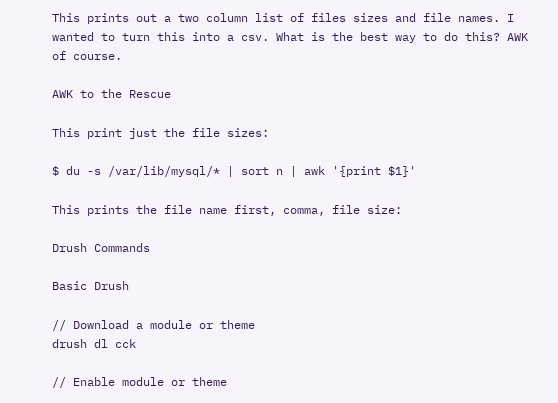This prints out a two column list of files sizes and file names. I wanted to turn this into a csv. What is the best way to do this? AWK of course.

AWK to the Rescue

This print just the file sizes:

$ du -s /var/lib/mysql/* | sort n | awk '{print $1}'

This prints the file name first, comma, file size:

Drush Commands

Basic Drush

// Download a module or theme
drush dl cck

// Enable module or theme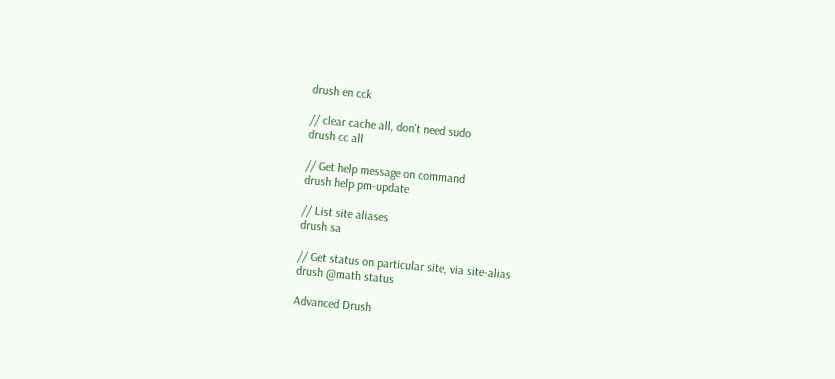drush en cck

// clear cache all, don't need sudo
drush cc all

// Get help message on command
drush help pm-update

// List site aliases
drush sa

// Get status on particular site, via site-alias
drush @math status

Advanced Drush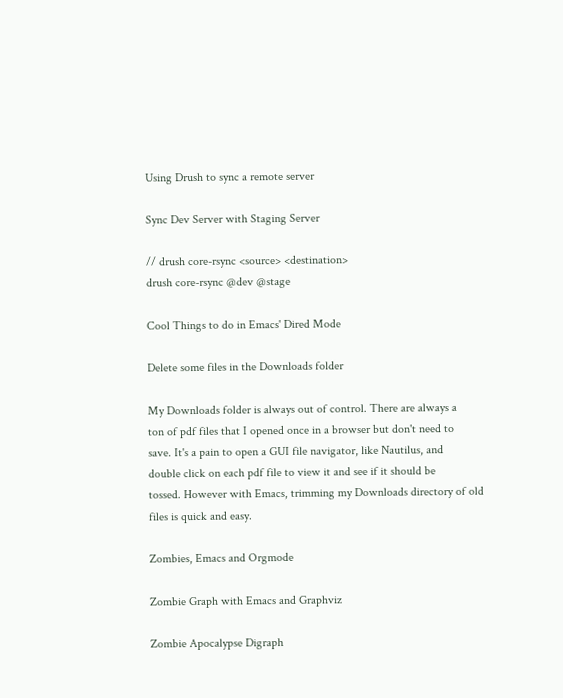Using Drush to sync a remote server

Sync Dev Server with Staging Server

// drush core-rsync <source> <destination>
drush core-rsync @dev @stage

Cool Things to do in Emacs' Dired Mode

Delete some files in the Downloads folder

My Downloads folder is always out of control. There are always a
ton of pdf files that I opened once in a browser but don't need to
save. It's a pain to open a GUI file navigator, like Nautilus, and
double click on each pdf file to view it and see if it should be
tossed. However with Emacs, trimming my Downloads directory of old
files is quick and easy.

Zombies, Emacs and Orgmode

Zombie Graph with Emacs and Graphviz

Zombie Apocalypse Digraph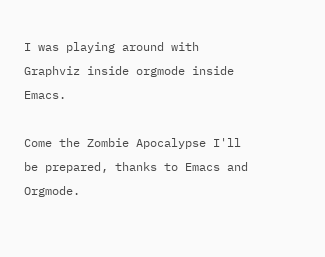I was playing around with Graphviz inside orgmode inside Emacs.

Come the Zombie Apocalypse I'll be prepared, thanks to Emacs and Orgmode.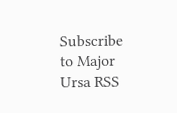Subscribe to Major Ursa RSS